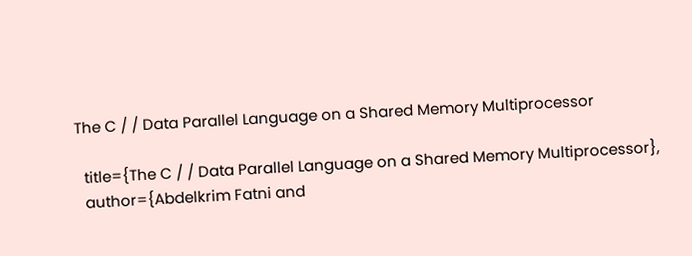The C / / Data Parallel Language on a Shared Memory Multiprocessor

  title={The C / / Data Parallel Language on a Shared Memory Multiprocessor},
  author={Abdelkrim Fatni and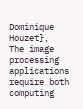Dominique Houzet},
The image processing applications require both computing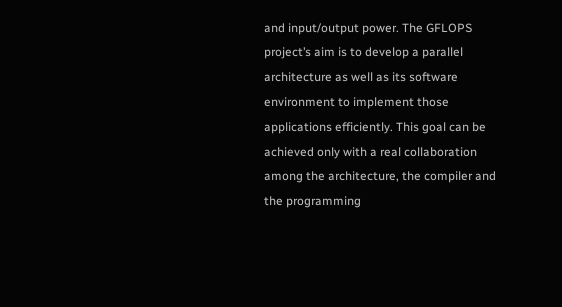and input/output power. The GFLOPS project’s aim is to develop a parallel architecture as well as its software environment to implement those applications efficiently. This goal can be achieved only with a real collaboration among the architecture, the compiler and the programming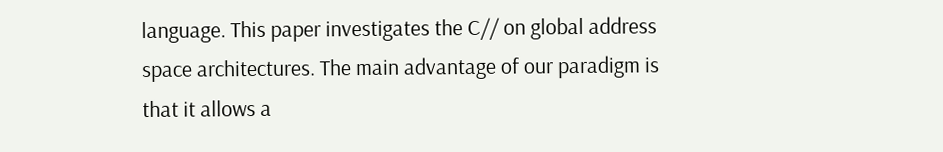language. This paper investigates the C// on global address space architectures. The main advantage of our paradigm is that it allows a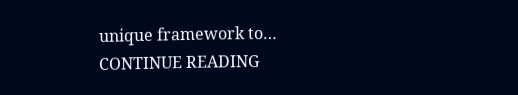unique framework to… CONTINUE READING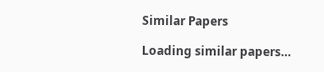Similar Papers

Loading similar papers…